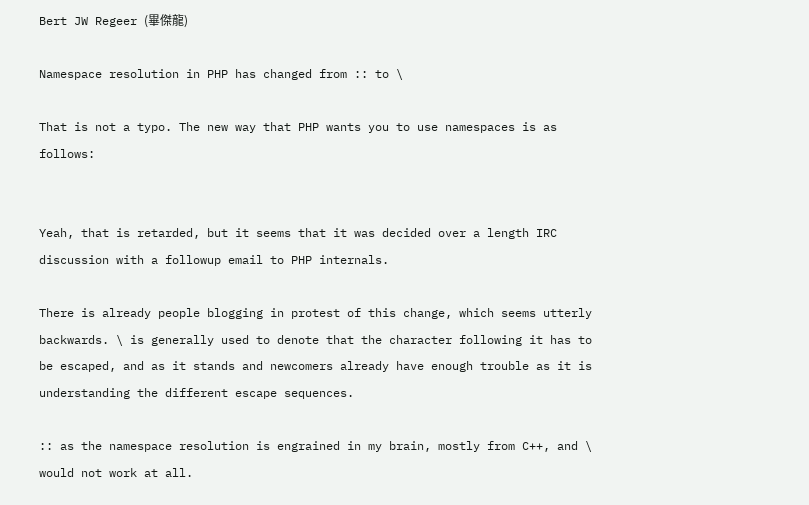Bert JW Regeer (畢傑龍)

Namespace resolution in PHP has changed from :: to \

That is not a typo. The new way that PHP wants you to use namespaces is as follows:


Yeah, that is retarded, but it seems that it was decided over a length IRC discussion with a followup email to PHP internals.

There is already people blogging in protest of this change, which seems utterly backwards. \ is generally used to denote that the character following it has to be escaped, and as it stands and newcomers already have enough trouble as it is understanding the different escape sequences.

:: as the namespace resolution is engrained in my brain, mostly from C++, and \ would not work at all.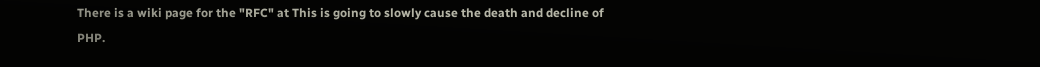There is a wiki page for the "RFC" at This is going to slowly cause the death and decline of PHP.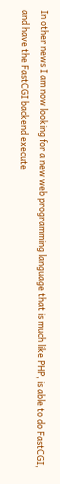In other news I am now looking for a new web programming language that is much like PHP, is able to do FastCGI, and have the FastCGI backend execute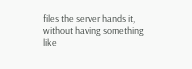files the server hands it, without having something like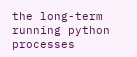the long-term running python processes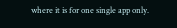where it is for one single app only.